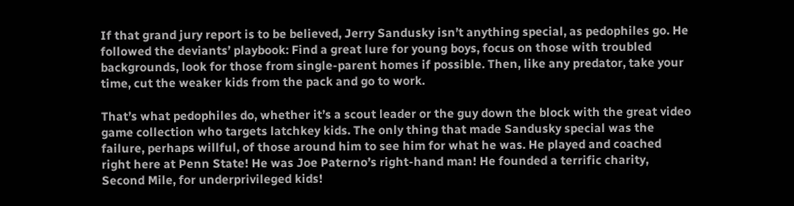If that grand jury report is to be believed, Jerry Sandusky isn’t anything special, as pedophiles go. He followed the deviants’ playbook: Find a great lure for young boys, focus on those with troubled backgrounds, look for those from single-parent homes if possible. Then, like any predator, take your time, cut the weaker kids from the pack and go to work.

That’s what pedophiles do, whether it’s a scout leader or the guy down the block with the great video game collection who targets latchkey kids. The only thing that made Sandusky special was the failure, perhaps willful, of those around him to see him for what he was. He played and coached right here at Penn State! He was Joe Paterno’s right-hand man! He founded a terrific charity, Second Mile, for underprivileged kids!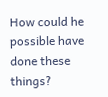How could he possible have done these things?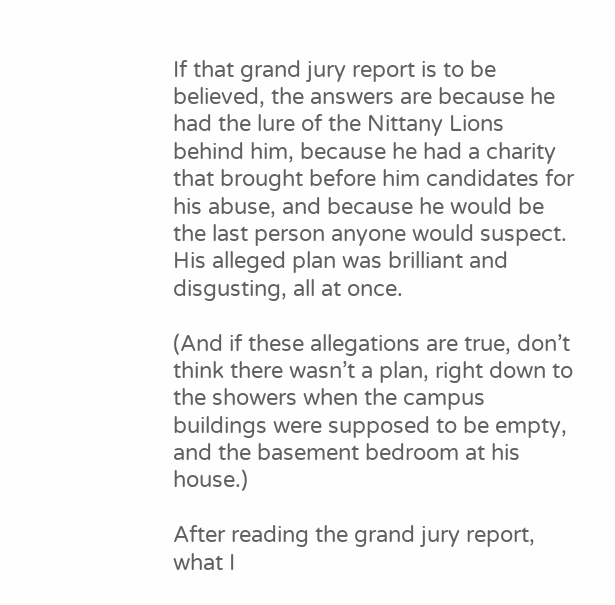If that grand jury report is to be believed, the answers are because he had the lure of the Nittany Lions behind him, because he had a charity that brought before him candidates for his abuse, and because he would be the last person anyone would suspect. His alleged plan was brilliant and disgusting, all at once.

(And if these allegations are true, don’t think there wasn’t a plan, right down to the showers when the campus buildings were supposed to be empty, and the basement bedroom at his house.)

After reading the grand jury report, what I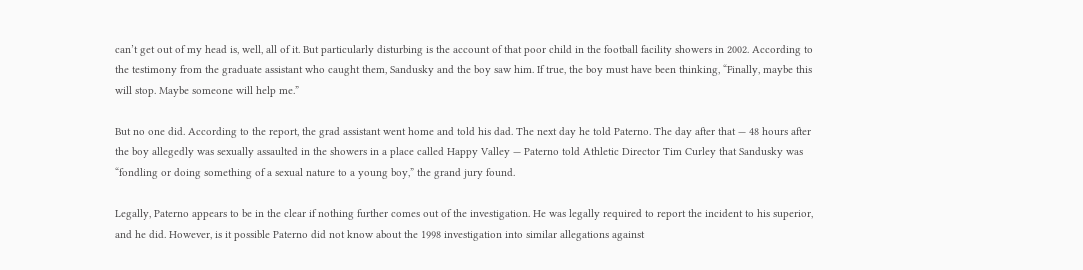can’t get out of my head is, well, all of it. But particularly disturbing is the account of that poor child in the football facility showers in 2002. According to the testimony from the graduate assistant who caught them, Sandusky and the boy saw him. If true, the boy must have been thinking, “Finally, maybe this will stop. Maybe someone will help me.”

But no one did. According to the report, the grad assistant went home and told his dad. The next day he told Paterno. The day after that — 48 hours after the boy allegedly was sexually assaulted in the showers in a place called Happy Valley — Paterno told Athletic Director Tim Curley that Sandusky was “fondling or doing something of a sexual nature to a young boy,” the grand jury found.

Legally, Paterno appears to be in the clear if nothing further comes out of the investigation. He was legally required to report the incident to his superior, and he did. However, is it possible Paterno did not know about the 1998 investigation into similar allegations against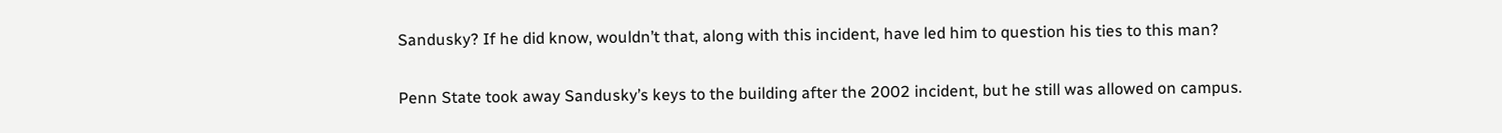Sandusky? If he did know, wouldn’t that, along with this incident, have led him to question his ties to this man?

Penn State took away Sandusky’s keys to the building after the 2002 incident, but he still was allowed on campus.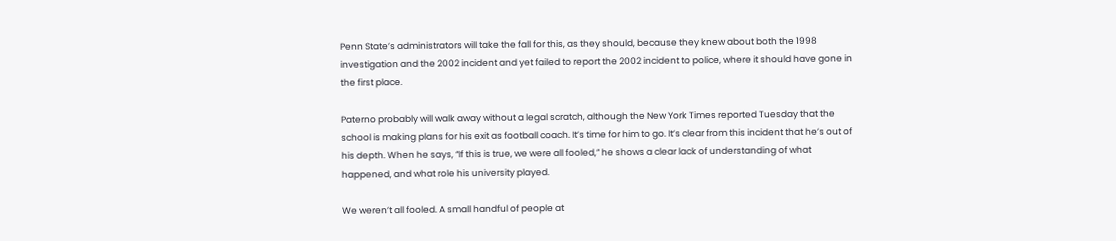Penn State’s administrators will take the fall for this, as they should, because they knew about both the 1998 investigation and the 2002 incident and yet failed to report the 2002 incident to police, where it should have gone in the first place.

Paterno probably will walk away without a legal scratch, although the New York Times reported Tuesday that the school is making plans for his exit as football coach. It’s time for him to go. It’s clear from this incident that he’s out of his depth. When he says, “If this is true, we were all fooled,” he shows a clear lack of understanding of what happened, and what role his university played.

We weren’t all fooled. A small handful of people at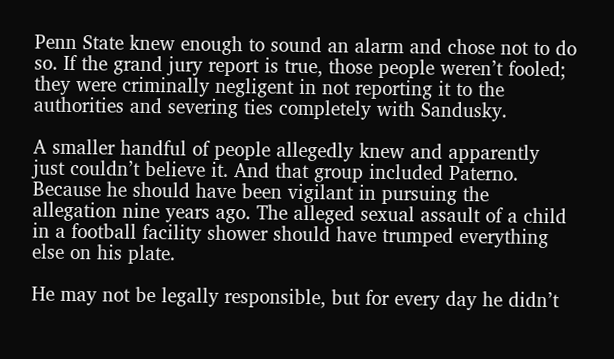Penn State knew enough to sound an alarm and chose not to do so. If the grand jury report is true, those people weren’t fooled; they were criminally negligent in not reporting it to the authorities and severing ties completely with Sandusky.

A smaller handful of people allegedly knew and apparently just couldn’t believe it. And that group included Paterno. Because he should have been vigilant in pursuing the allegation nine years ago. The alleged sexual assault of a child in a football facility shower should have trumped everything else on his plate.

He may not be legally responsible, but for every day he didn’t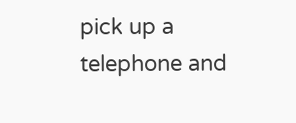pick up a telephone and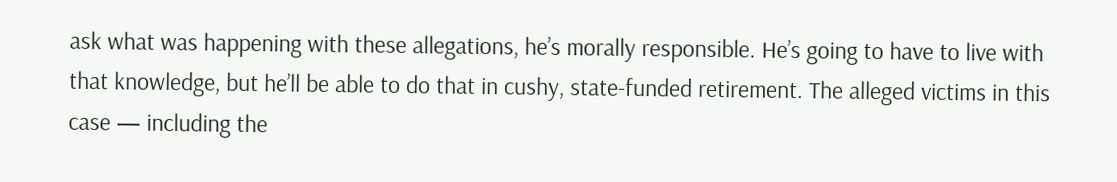ask what was happening with these allegations, he’s morally responsible. He’s going to have to live with that knowledge, but he’ll be able to do that in cushy, state-funded retirement. The alleged victims in this case — including the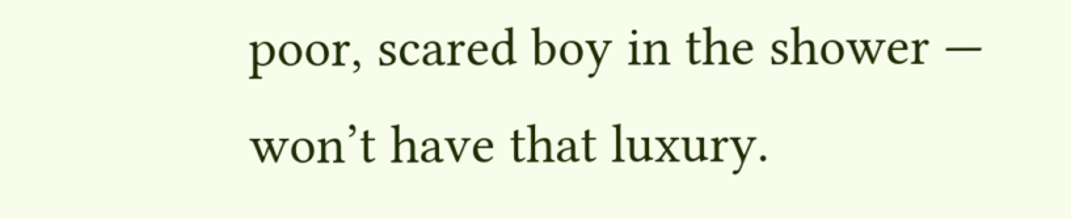poor, scared boy in the shower — won’t have that luxury.